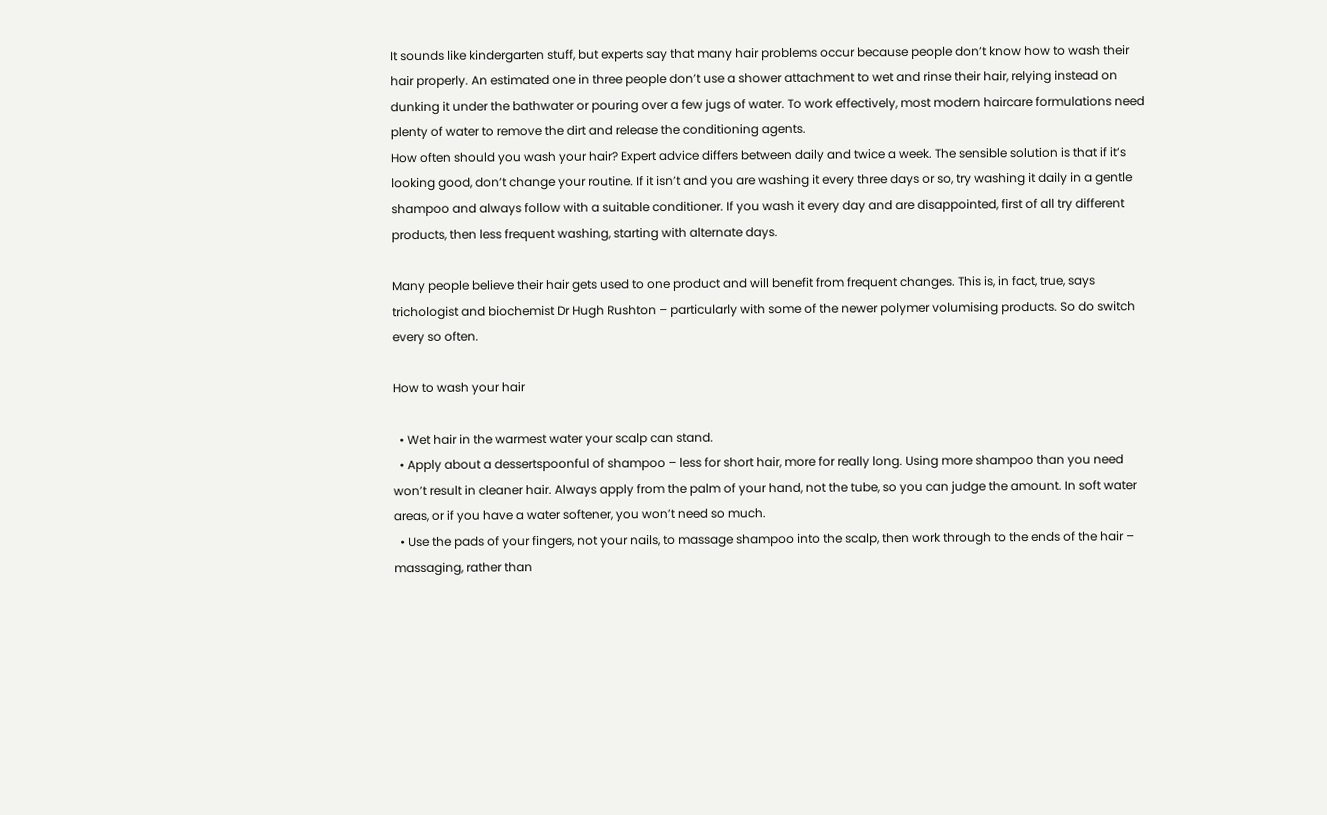It sounds like kindergarten stuff, but experts say that many hair problems occur because people don’t know how to wash their hair properly. An estimated one in three people don’t use a shower attachment to wet and rinse their hair, relying instead on dunking it under the bathwater or pouring over a few jugs of water. To work effectively, most modern haircare formulations need plenty of water to remove the dirt and release the conditioning agents.
How often should you wash your hair? Expert advice differs between daily and twice a week. The sensible solution is that if it’s looking good, don’t change your routine. If it isn’t and you are washing it every three days or so, try washing it daily in a gentle shampoo and always follow with a suitable conditioner. If you wash it every day and are disappointed, first of all try different products, then less frequent washing, starting with alternate days.

Many people believe their hair gets used to one product and will benefit from frequent changes. This is, in fact, true, says trichologist and biochemist Dr Hugh Rushton – particularly with some of the newer polymer volumising products. So do switch every so often.

How to wash your hair

  • Wet hair in the warmest water your scalp can stand.
  • Apply about a dessertspoonful of shampoo – less for short hair, more for really long. Using more shampoo than you need won’t result in cleaner hair. Always apply from the palm of your hand, not the tube, so you can judge the amount. In soft water areas, or if you have a water softener, you won’t need so much.
  • Use the pads of your fingers, not your nails, to massage shampoo into the scalp, then work through to the ends of the hair – massaging, rather than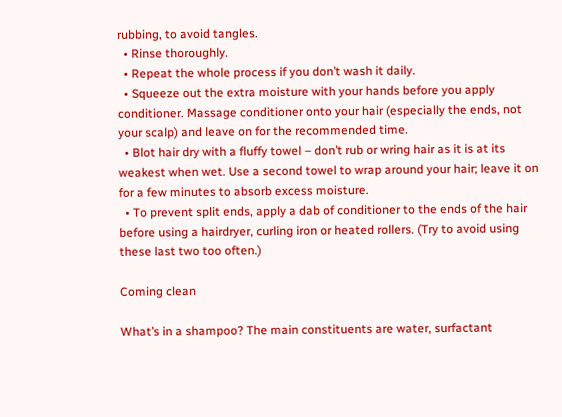rubbing, to avoid tangles.
  • Rinse thoroughly.
  • Repeat the whole process if you don’t wash it daily.
  • Squeeze out the extra moisture with your hands before you apply conditioner. Massage conditioner onto your hair (especially the ends, not your scalp) and leave on for the recommended time.
  • Blot hair dry with a fluffy towel – don’t rub or wring hair as it is at its weakest when wet. Use a second towel to wrap around your hair; leave it on for a few minutes to absorb excess moisture.
  • To prevent split ends, apply a dab of conditioner to the ends of the hair before using a hairdryer, curling iron or heated rollers. (Try to avoid using these last two too often.)

Coming clean

What’s in a shampoo? The main constituents are water, surfactant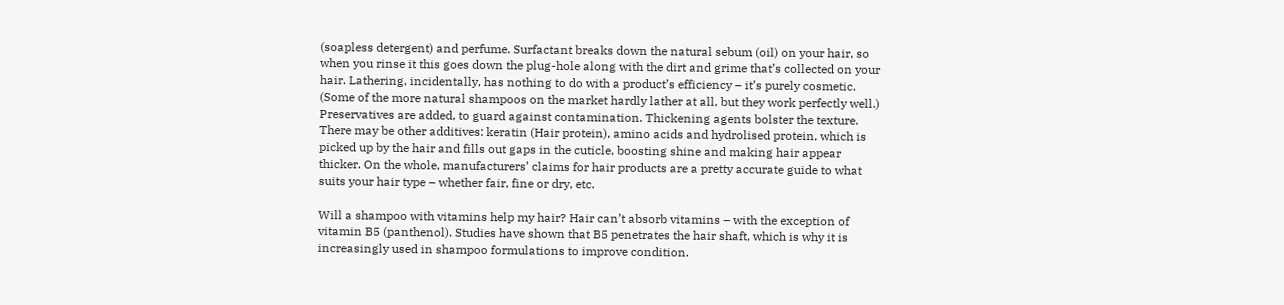(soapless detergent) and perfume. Surfactant breaks down the natural sebum (oil) on your hair, so when you rinse it this goes down the plug-hole along with the dirt and grime that’s collected on your hair. Lathering, incidentally, has nothing to do with a product’s efficiency – it’s purely cosmetic. (Some of the more natural shampoos on the market hardly lather at all, but they work perfectly well.) Preservatives are added, to guard against contamination. Thickening agents bolster the texture. There may be other additives: keratin (Hair protein), amino acids and hydrolised protein, which is picked up by the hair and fills out gaps in the cuticle, boosting shine and making hair appear thicker. On the whole, manufacturers’ claims for hair products are a pretty accurate guide to what suits your hair type – whether fair, fine or dry, etc.

Will a shampoo with vitamins help my hair? Hair can’t absorb vitamins – with the exception of vitamin B5 (panthenol). Studies have shown that B5 penetrates the hair shaft, which is why it is increasingly used in shampoo formulations to improve condition.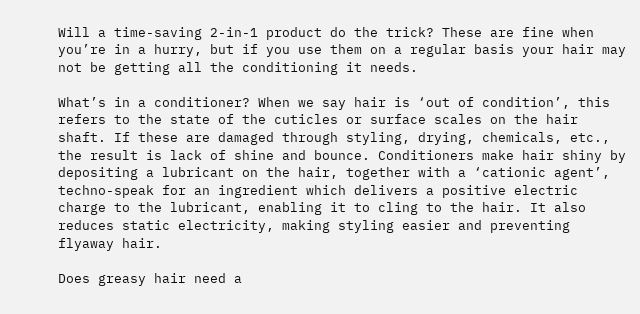Will a time-saving 2-in-1 product do the trick? These are fine when you’re in a hurry, but if you use them on a regular basis your hair may not be getting all the conditioning it needs.

What’s in a conditioner? When we say hair is ‘out of condition’, this refers to the state of the cuticles or surface scales on the hair shaft. If these are damaged through styling, drying, chemicals, etc., the result is lack of shine and bounce. Conditioners make hair shiny by depositing a lubricant on the hair, together with a ‘cationic agent’, techno-speak for an ingredient which delivers a positive electric charge to the lubricant, enabling it to cling to the hair. It also reduces static electricity, making styling easier and preventing flyaway hair.

Does greasy hair need a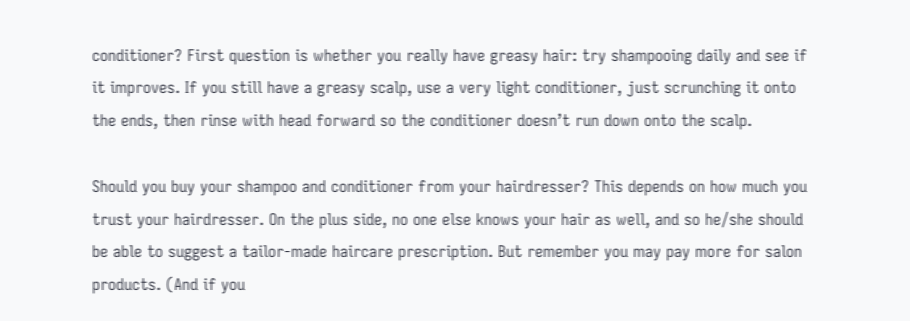conditioner? First question is whether you really have greasy hair: try shampooing daily and see if it improves. If you still have a greasy scalp, use a very light conditioner, just scrunching it onto the ends, then rinse with head forward so the conditioner doesn’t run down onto the scalp.

Should you buy your shampoo and conditioner from your hairdresser? This depends on how much you trust your hairdresser. On the plus side, no one else knows your hair as well, and so he/she should be able to suggest a tailor-made haircare prescription. But remember you may pay more for salon products. (And if you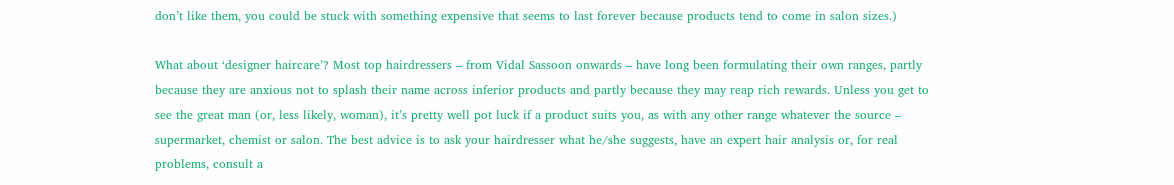don’t like them, you could be stuck with something expensive that seems to last forever because products tend to come in salon sizes.)

What about ‘designer haircare’? Most top hairdressers – from Vidal Sassoon onwards – have long been formulating their own ranges, partly because they are anxious not to splash their name across inferior products and partly because they may reap rich rewards. Unless you get to see the great man (or, less likely, woman), it’s pretty well pot luck if a product suits you, as with any other range whatever the source – supermarket, chemist or salon. The best advice is to ask your hairdresser what he/she suggests, have an expert hair analysis or, for real problems, consult a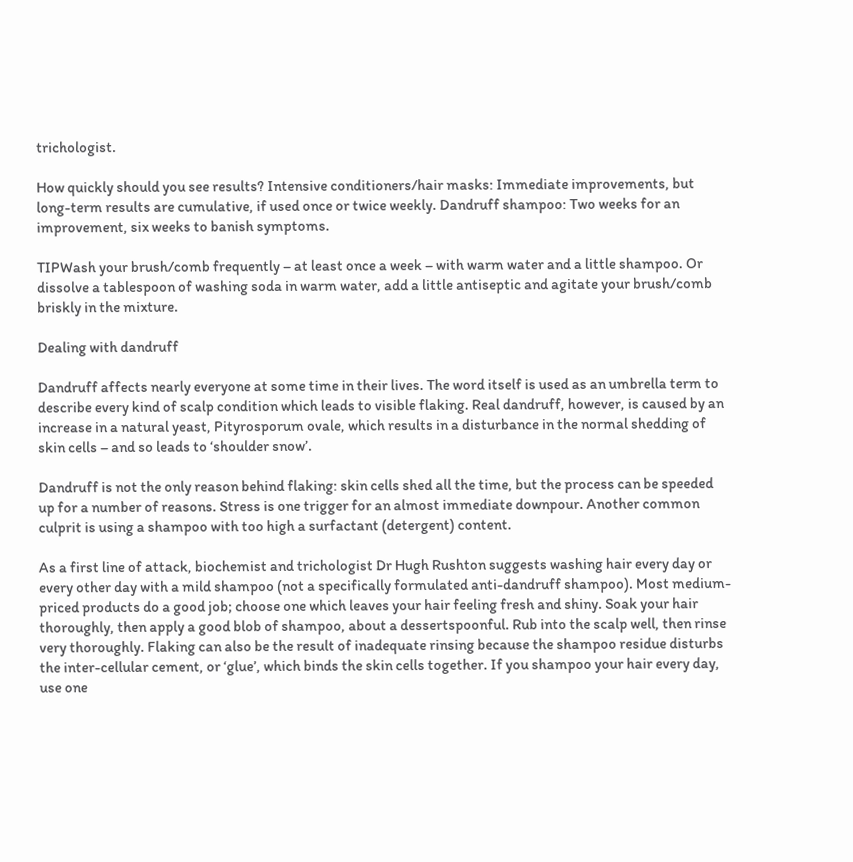trichologist.

How quickly should you see results? Intensive conditioners/hair masks: Immediate improvements, but long-term results are cumulative, if used once or twice weekly. Dandruff shampoo: Two weeks for an improvement, six weeks to banish symptoms.

TIPWash your brush/comb frequently – at least once a week – with warm water and a little shampoo. Or dissolve a tablespoon of washing soda in warm water, add a little antiseptic and agitate your brush/comb briskly in the mixture.

Dealing with dandruff

Dandruff affects nearly everyone at some time in their lives. The word itself is used as an umbrella term to describe every kind of scalp condition which leads to visible flaking. Real dandruff, however, is caused by an increase in a natural yeast, Pityrosporum ovale, which results in a disturbance in the normal shedding of skin cells – and so leads to ‘shoulder snow’.

Dandruff is not the only reason behind flaking: skin cells shed all the time, but the process can be speeded up for a number of reasons. Stress is one trigger for an almost immediate downpour. Another common culprit is using a shampoo with too high a surfactant (detergent) content.

As a first line of attack, biochemist and trichologist Dr Hugh Rushton suggests washing hair every day or every other day with a mild shampoo (not a specifically formulated anti-dandruff shampoo). Most medium-priced products do a good job; choose one which leaves your hair feeling fresh and shiny. Soak your hair thoroughly, then apply a good blob of shampoo, about a dessertspoonful. Rub into the scalp well, then rinse very thoroughly. Flaking can also be the result of inadequate rinsing because the shampoo residue disturbs the inter-cellular cement, or ‘glue’, which binds the skin cells together. If you shampoo your hair every day, use one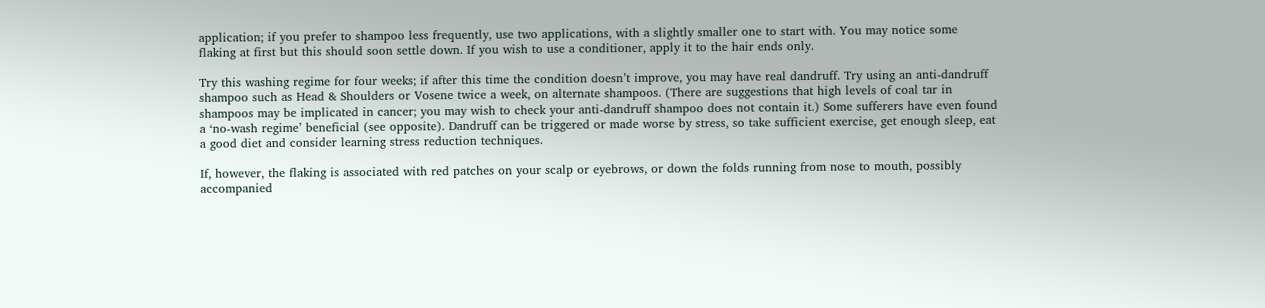application; if you prefer to shampoo less frequently, use two applications, with a slightly smaller one to start with. You may notice some flaking at first but this should soon settle down. If you wish to use a conditioner, apply it to the hair ends only.

Try this washing regime for four weeks; if after this time the condition doesn’t improve, you may have real dandruff. Try using an anti-dandruff shampoo such as Head & Shoulders or Vosene twice a week, on alternate shampoos. (There are suggestions that high levels of coal tar in shampoos may be implicated in cancer; you may wish to check your anti-dandruff shampoo does not contain it.) Some sufferers have even found a ‘no-wash regime’ beneficial (see opposite). Dandruff can be triggered or made worse by stress, so take sufficient exercise, get enough sleep, eat a good diet and consider learning stress reduction techniques.

If, however, the flaking is associated with red patches on your scalp or eyebrows, or down the folds running from nose to mouth, possibly accompanied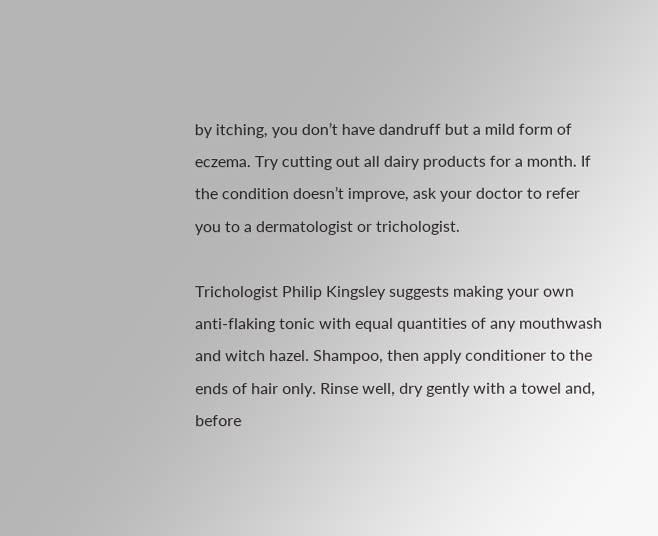by itching, you don’t have dandruff but a mild form of eczema. Try cutting out all dairy products for a month. If the condition doesn’t improve, ask your doctor to refer you to a dermatologist or trichologist.

Trichologist Philip Kingsley suggests making your own anti-flaking tonic with equal quantities of any mouthwash and witch hazel. Shampoo, then apply conditioner to the ends of hair only. Rinse well, dry gently with a towel and, before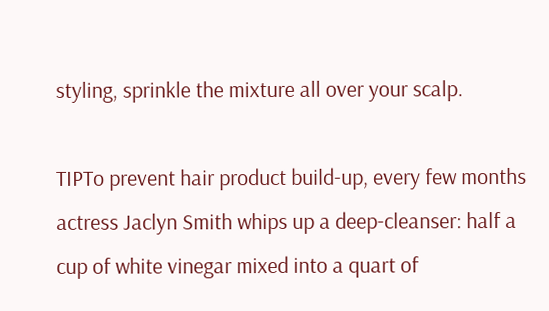styling, sprinkle the mixture all over your scalp.

TIPTo prevent hair product build-up, every few months actress Jaclyn Smith whips up a deep-cleanser: half a cup of white vinegar mixed into a quart of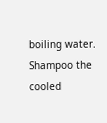boiling water. Shampoo the cooled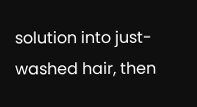solution into just-washed hair, then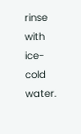rinse with ice-cold water.